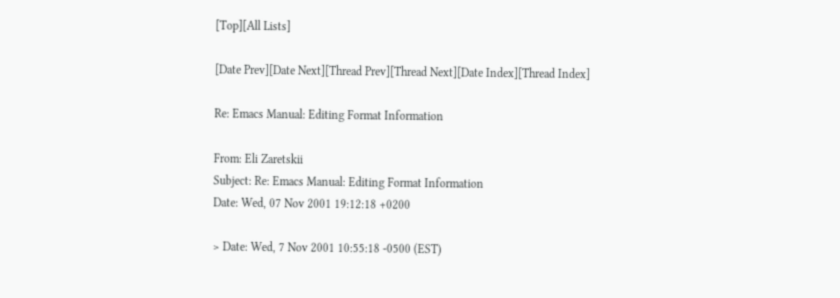[Top][All Lists]

[Date Prev][Date Next][Thread Prev][Thread Next][Date Index][Thread Index]

Re: Emacs Manual: Editing Format Information

From: Eli Zaretskii
Subject: Re: Emacs Manual: Editing Format Information
Date: Wed, 07 Nov 2001 19:12:18 +0200

> Date: Wed, 7 Nov 2001 10:55:18 -0500 (EST)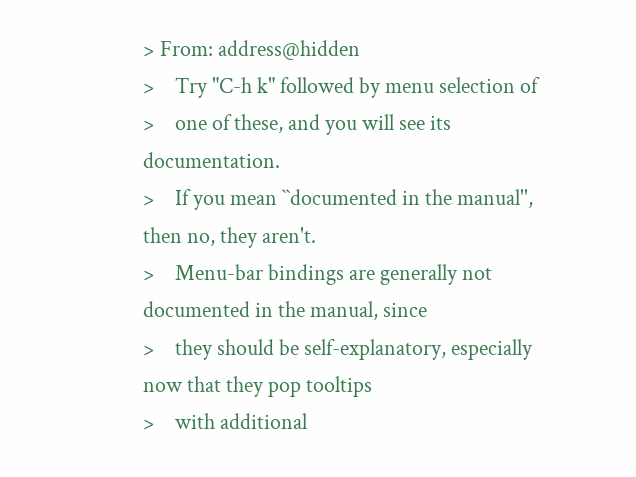> From: address@hidden
>    Try "C-h k" followed by menu selection of
>    one of these, and you will see its documentation.
>    If you mean ``documented in the manual'', then no, they aren't.
>    Menu-bar bindings are generally not documented in the manual, since
>    they should be self-explanatory, especially now that they pop tooltips
>    with additional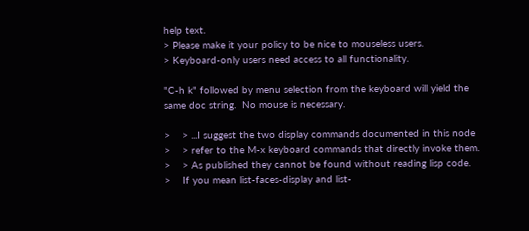help text.
> Please make it your policy to be nice to mouseless users.
> Keyboard-only users need access to all functionality.

"C-h k" followed by menu selection from the keyboard will yield the
same doc string.  No mouse is necessary.

>    > ...I suggest the two display commands documented in this node
>    > refer to the M-x keyboard commands that directly invoke them.
>    > As published they cannot be found without reading lisp code.
>    If you mean list-faces-display and list-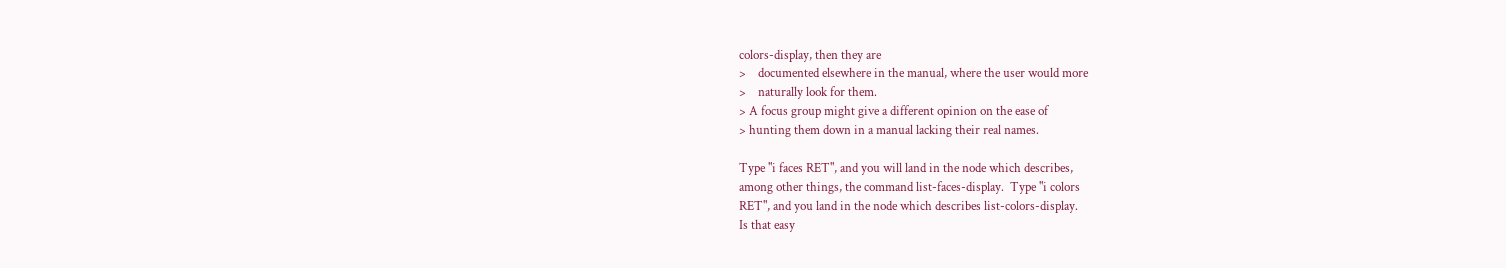colors-display, then they are
>    documented elsewhere in the manual, where the user would more
>    naturally look for them.
> A focus group might give a different opinion on the ease of
> hunting them down in a manual lacking their real names.

Type "i faces RET", and you will land in the node which describes,
among other things, the command list-faces-display.  Type "i colors
RET", and you land in the node which describes list-colors-display.
Is that easy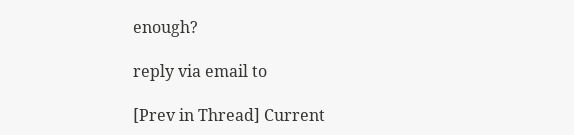enough?

reply via email to

[Prev in Thread] Current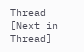Thread [Next in Thread]